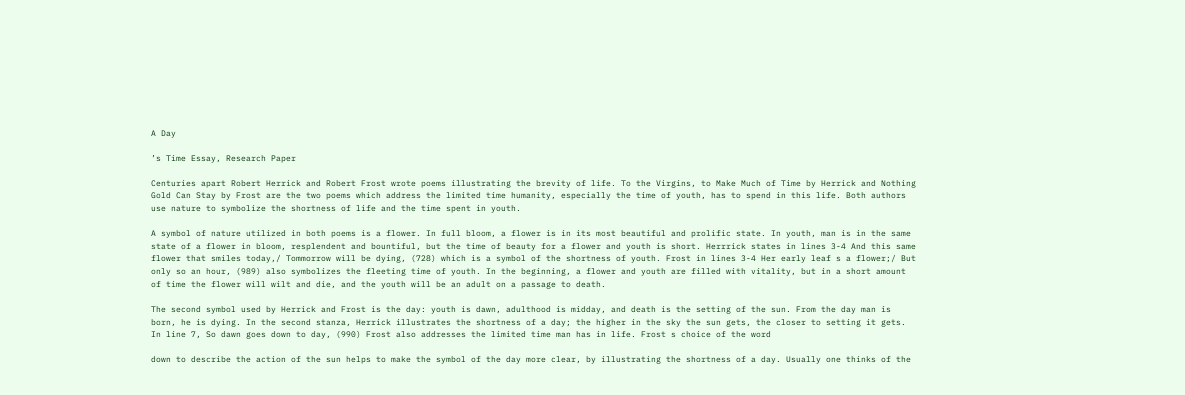A Day

’s Time Essay, Research Paper

Centuries apart Robert Herrick and Robert Frost wrote poems illustrating the brevity of life. To the Virgins, to Make Much of Time by Herrick and Nothing Gold Can Stay by Frost are the two poems which address the limited time humanity, especially the time of youth, has to spend in this life. Both authors use nature to symbolize the shortness of life and the time spent in youth.

A symbol of nature utilized in both poems is a flower. In full bloom, a flower is in its most beautiful and prolific state. In youth, man is in the same state of a flower in bloom, resplendent and bountiful, but the time of beauty for a flower and youth is short. Herrrick states in lines 3-4 And this same flower that smiles today,/ Tommorrow will be dying, (728) which is a symbol of the shortness of youth. Frost in lines 3-4 Her early leaf s a flower;/ But only so an hour, (989) also symbolizes the fleeting time of youth. In the beginning, a flower and youth are filled with vitality, but in a short amount of time the flower will wilt and die, and the youth will be an adult on a passage to death.

The second symbol used by Herrick and Frost is the day: youth is dawn, adulthood is midday, and death is the setting of the sun. From the day man is born, he is dying. In the second stanza, Herrick illustrates the shortness of a day; the higher in the sky the sun gets, the closer to setting it gets. In line 7, So dawn goes down to day, (990) Frost also addresses the limited time man has in life. Frost s choice of the word

down to describe the action of the sun helps to make the symbol of the day more clear, by illustrating the shortness of a day. Usually one thinks of the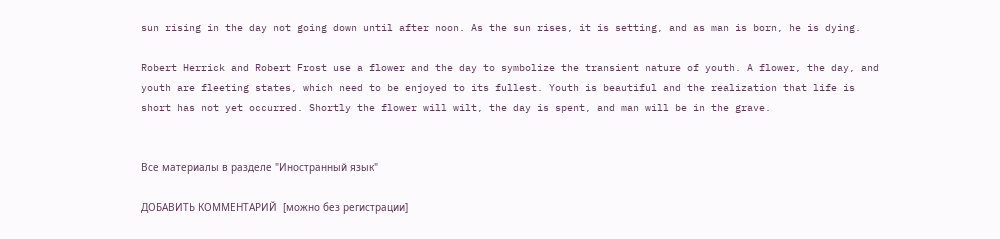sun rising in the day not going down until after noon. As the sun rises, it is setting, and as man is born, he is dying.

Robert Herrick and Robert Frost use a flower and the day to symbolize the transient nature of youth. A flower, the day, and youth are fleeting states, which need to be enjoyed to its fullest. Youth is beautiful and the realization that life is short has not yet occurred. Shortly the flower will wilt, the day is spent, and man will be in the grave.


Все материалы в разделе "Иностранный язык"

ДОБАВИТЬ КОММЕНТАРИЙ  [можно без регистрации]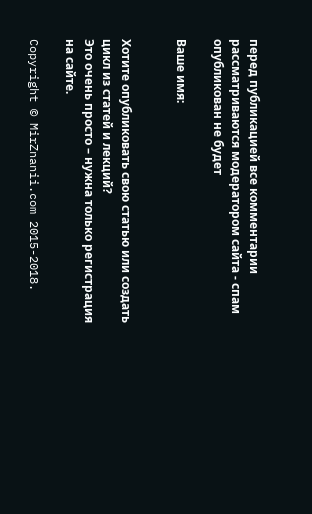перед публикацией все комментарии рассматриваются модератором сайта - спам опубликован не будет

Ваше имя:


Хотите опубликовать свою статью или создать цикл из статей и лекций?
Это очень просто – нужна только регистрация на сайте.

Copyright © MirZnanii.com 2015-2018.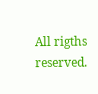All rigths reserved.